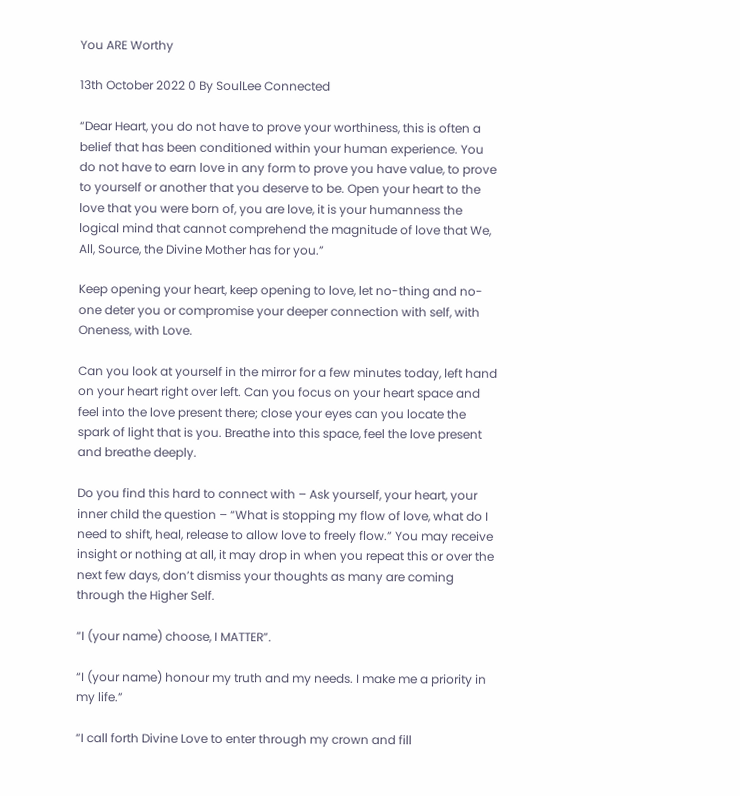You ARE Worthy

13th October 2022 0 By SoulLee Connected

“Dear Heart, you do not have to prove your worthiness, this is often a belief that has been conditioned within your human experience. You do not have to earn love in any form to prove you have value, to prove to yourself or another that you deserve to be. Open your heart to the love that you were born of, you are love, it is your humanness the logical mind that cannot comprehend the magnitude of love that We, All, Source, the Divine Mother has for you.”

Keep opening your heart, keep opening to love, let no-thing and no-one deter you or compromise your deeper connection with self, with Oneness, with Love.

Can you look at yourself in the mirror for a few minutes today, left hand on your heart right over left. Can you focus on your heart space and feel into the love present there; close your eyes can you locate the spark of light that is you. Breathe into this space, feel the love present and breathe deeply.

Do you find this hard to connect with – Ask yourself, your heart, your inner child the question – “What is stopping my flow of love, what do I need to shift, heal, release to allow love to freely flow.” You may receive insight or nothing at all, it may drop in when you repeat this or over the next few days, don’t dismiss your thoughts as many are coming through the Higher Self.

“I (your name) choose, I MATTER”.

“I (your name) honour my truth and my needs. I make me a priority in my life.”

“I call forth Divine Love to enter through my crown and fill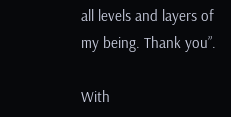all levels and layers of my being. Thank you”.

With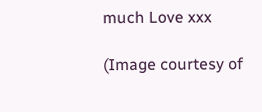much Love xxx

(Image courtesy of